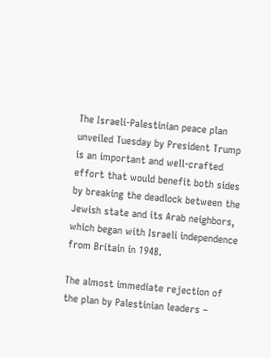The Israeli-Palestinian peace plan unveiled Tuesday by President Trump is an important and well-crafted effort that would benefit both sides by breaking the deadlock between the Jewish state and its Arab neighbors, which began with Israeli independence from Britain in 1948.

The almost immediate rejection of the plan by Palestinian leaders –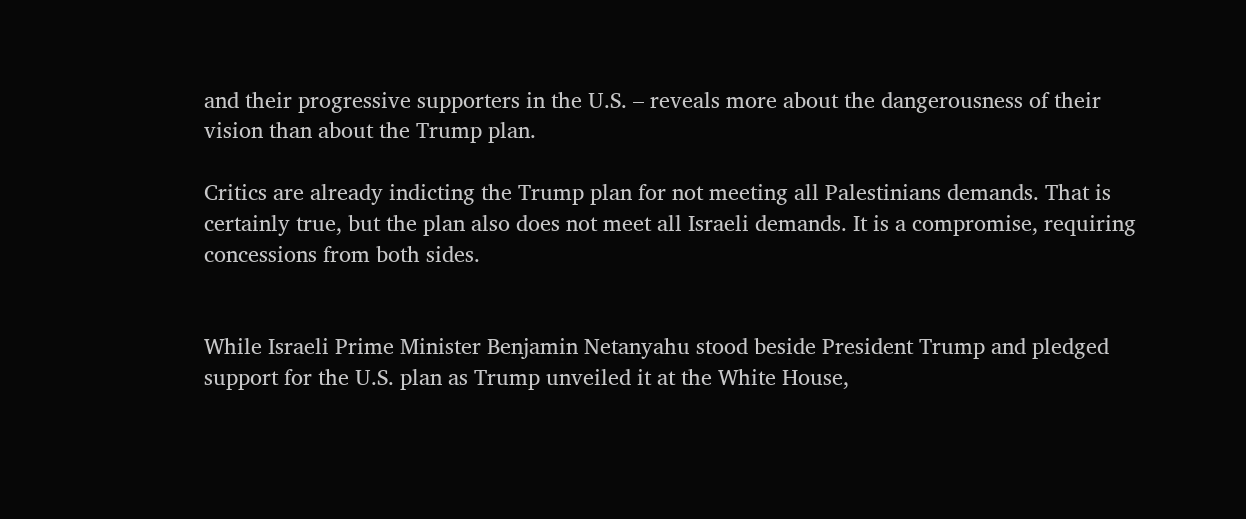and their progressive supporters in the U.S. – reveals more about the dangerousness of their vision than about the Trump plan.

Critics are already indicting the Trump plan for not meeting all Palestinians demands. That is certainly true, but the plan also does not meet all Israeli demands. It is a compromise, requiring concessions from both sides.


While Israeli Prime Minister Benjamin Netanyahu stood beside President Trump and pledged support for the U.S. plan as Trump unveiled it at the White House,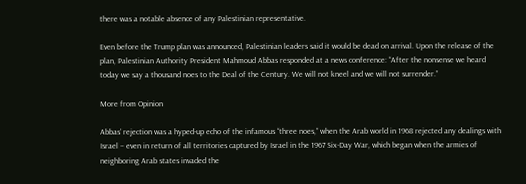there was a notable absence of any Palestinian representative.

Even before the Trump plan was announced, Palestinian leaders said it would be dead on arrival. Upon the release of the plan, Palestinian Authority President Mahmoud Abbas responded at a news conference: “After the nonsense we heard today we say a thousand noes to the Deal of the Century. We will not kneel and we will not surrender.”

More from Opinion

Abbas’ rejection was a hyped-up echo of the infamous “three noes,” when the Arab world in 1968 rejected any dealings with Israel – even in return of all territories captured by Israel in the 1967 Six-Day War, which began when the armies of neighboring Arab states invaded the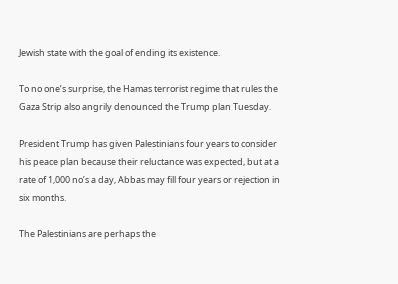Jewish state with the goal of ending its existence.

To no one’s surprise, the Hamas terrorist regime that rules the Gaza Strip also angrily denounced the Trump plan Tuesday.

President Trump has given Palestinians four years to consider his peace plan because their reluctance was expected, but at a rate of 1,000 no’s a day, Abbas may fill four years or rejection in six months.

The Palestinians are perhaps the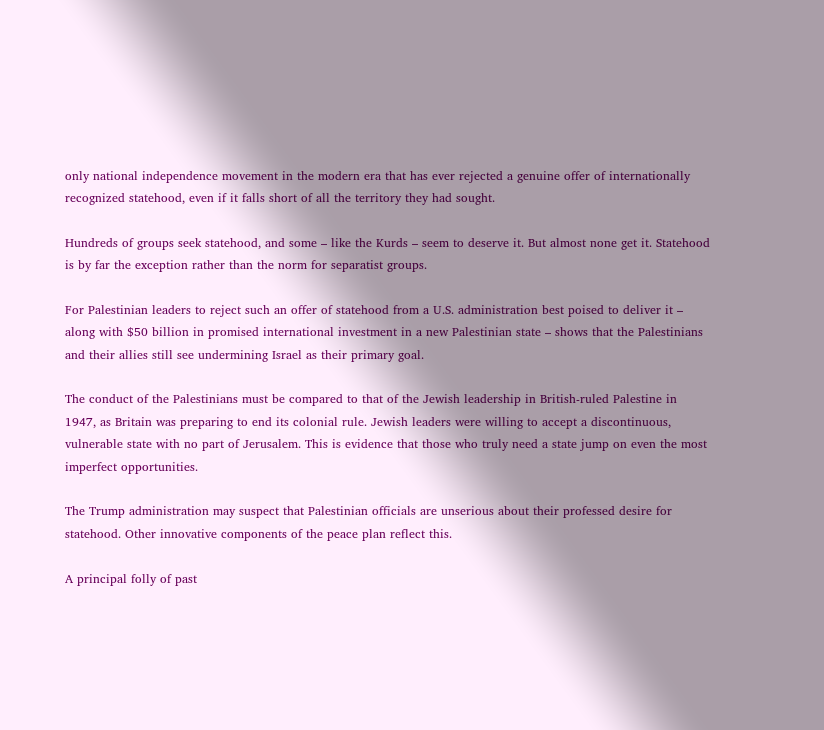only national independence movement in the modern era that has ever rejected a genuine offer of internationally recognized statehood, even if it falls short of all the territory they had sought.

Hundreds of groups seek statehood, and some – like the Kurds – seem to deserve it. But almost none get it. Statehood is by far the exception rather than the norm for separatist groups.

For Palestinian leaders to reject such an offer of statehood from a U.S. administration best poised to deliver it – along with $50 billion in promised international investment in a new Palestinian state – shows that the Palestinians and their allies still see undermining Israel as their primary goal.

The conduct of the Palestinians must be compared to that of the Jewish leadership in British-ruled Palestine in 1947, as Britain was preparing to end its colonial rule. Jewish leaders were willing to accept a discontinuous, vulnerable state with no part of Jerusalem. This is evidence that those who truly need a state jump on even the most imperfect opportunities.

The Trump administration may suspect that Palestinian officials are unserious about their professed desire for statehood. Other innovative components of the peace plan reflect this.

A principal folly of past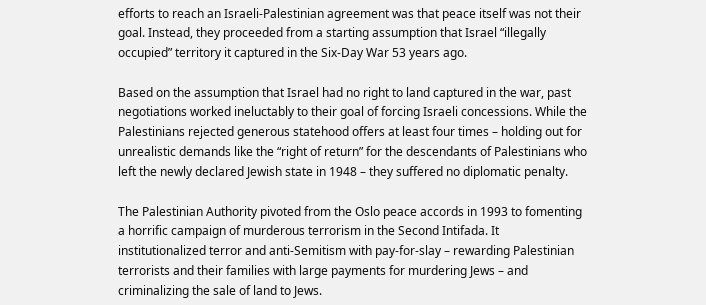efforts to reach an Israeli-Palestinian agreement was that peace itself was not their goal. Instead, they proceeded from a starting assumption that Israel “illegally occupied” territory it captured in the Six-Day War 53 years ago.

Based on the assumption that Israel had no right to land captured in the war, past negotiations worked ineluctably to their goal of forcing Israeli concessions. While the Palestinians rejected generous statehood offers at least four times – holding out for unrealistic demands like the “right of return” for the descendants of Palestinians who left the newly declared Jewish state in 1948 – they suffered no diplomatic penalty.

The Palestinian Authority pivoted from the Oslo peace accords in 1993 to fomenting a horrific campaign of murderous terrorism in the Second Intifada. It institutionalized terror and anti-Semitism with pay-for-slay – rewarding Palestinian terrorists and their families with large payments for murdering Jews – and criminalizing the sale of land to Jews.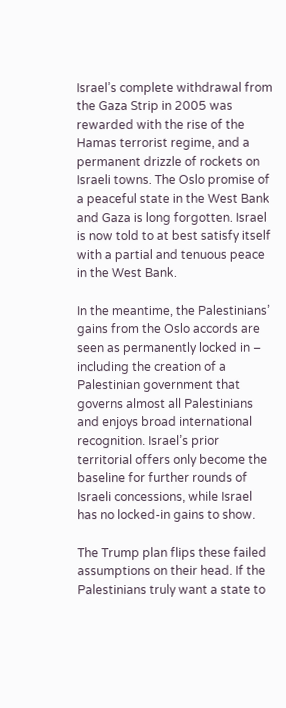Israel’s complete withdrawal from the Gaza Strip in 2005 was rewarded with the rise of the Hamas terrorist regime, and a permanent drizzle of rockets on Israeli towns. The Oslo promise of a peaceful state in the West Bank and Gaza is long forgotten. Israel is now told to at best satisfy itself with a partial and tenuous peace in the West Bank.

In the meantime, the Palestinians’ gains from the Oslo accords are seen as permanently locked in – including the creation of a Palestinian government that governs almost all Palestinians and enjoys broad international recognition. Israel’s prior territorial offers only become the baseline for further rounds of Israeli concessions, while Israel has no locked-in gains to show.

The Trump plan flips these failed assumptions on their head. If the Palestinians truly want a state to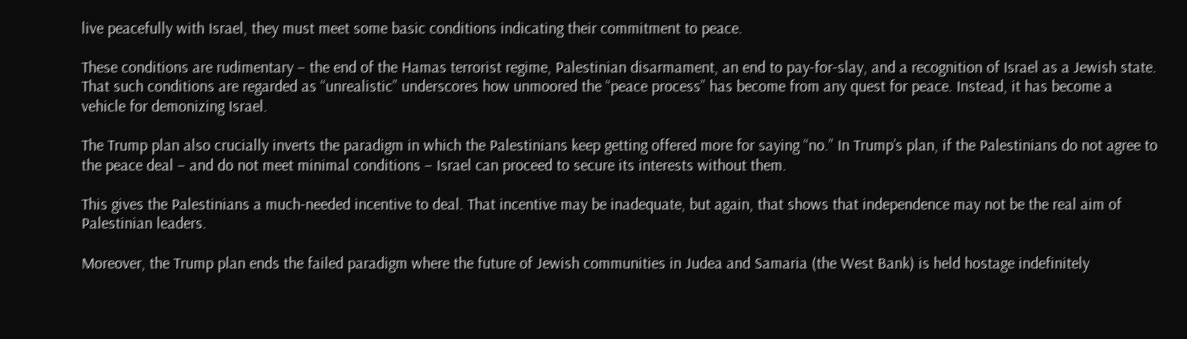live peacefully with Israel, they must meet some basic conditions indicating their commitment to peace.

These conditions are rudimentary – the end of the Hamas terrorist regime, Palestinian disarmament, an end to pay-for-slay, and a recognition of Israel as a Jewish state. That such conditions are regarded as “unrealistic” underscores how unmoored the “peace process” has become from any quest for peace. Instead, it has become a vehicle for demonizing Israel.

The Trump plan also crucially inverts the paradigm in which the Palestinians keep getting offered more for saying “no.” In Trump’s plan, if the Palestinians do not agree to the peace deal – and do not meet minimal conditions – Israel can proceed to secure its interests without them.

This gives the Palestinians a much-needed incentive to deal. That incentive may be inadequate, but again, that shows that independence may not be the real aim of Palestinian leaders.

Moreover, the Trump plan ends the failed paradigm where the future of Jewish communities in Judea and Samaria (the West Bank) is held hostage indefinitely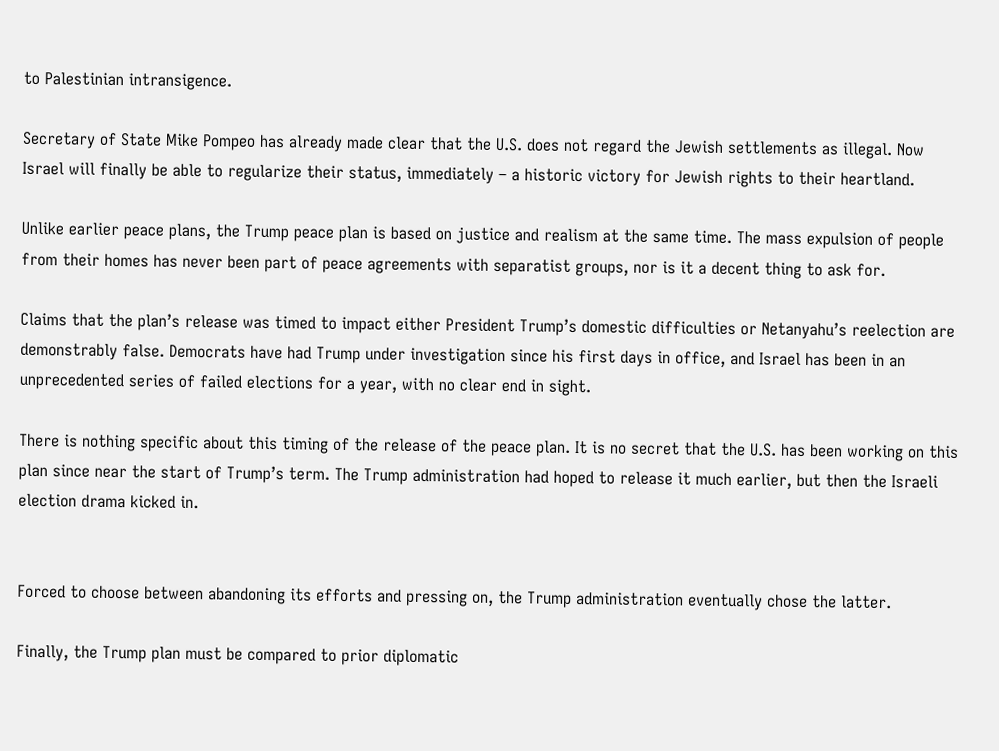to Palestinian intransigence.

Secretary of State Mike Pompeo has already made clear that the U.S. does not regard the Jewish settlements as illegal. Now Israel will finally be able to regularize their status, immediately – a historic victory for Jewish rights to their heartland.

Unlike earlier peace plans, the Trump peace plan is based on justice and realism at the same time. The mass expulsion of people from their homes has never been part of peace agreements with separatist groups, nor is it a decent thing to ask for.

Claims that the plan’s release was timed to impact either President Trump’s domestic difficulties or Netanyahu’s reelection are demonstrably false. Democrats have had Trump under investigation since his first days in office, and Israel has been in an unprecedented series of failed elections for a year, with no clear end in sight.

There is nothing specific about this timing of the release of the peace plan. It is no secret that the U.S. has been working on this plan since near the start of Trump’s term. The Trump administration had hoped to release it much earlier, but then the Israeli election drama kicked in.


Forced to choose between abandoning its efforts and pressing on, the Trump administration eventually chose the latter.

Finally, the Trump plan must be compared to prior diplomatic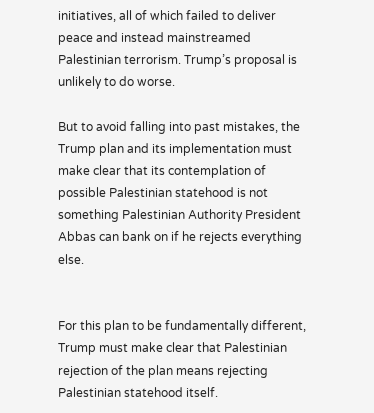initiatives, all of which failed to deliver peace and instead mainstreamed Palestinian terrorism. Trump’s proposal is unlikely to do worse.

But to avoid falling into past mistakes, the Trump plan and its implementation must make clear that its contemplation of possible Palestinian statehood is not something Palestinian Authority President Abbas can bank on if he rejects everything else.


For this plan to be fundamentally different, Trump must make clear that Palestinian rejection of the plan means rejecting Palestinian statehood itself.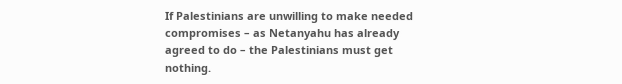If Palestinians are unwilling to make needed compromises – as Netanyahu has already agreed to do – the Palestinians must get nothing.